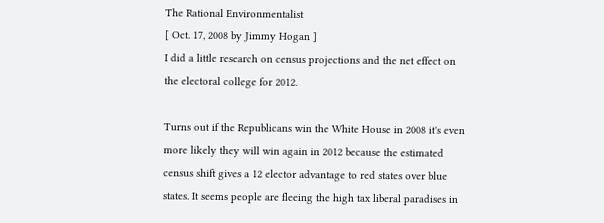The Rational Environmentalist
[ Oct. 17, 2008 by Jimmy Hogan ]
I did a little research on census projections and the net effect on the electoral college for 2012.

Turns out if the Republicans win the White House in 2008 it's even more likely they will win again in 2012 because the estimated census shift gives a 12 elector advantage to red states over blue states. It seems people are fleeing the high tax liberal paradises in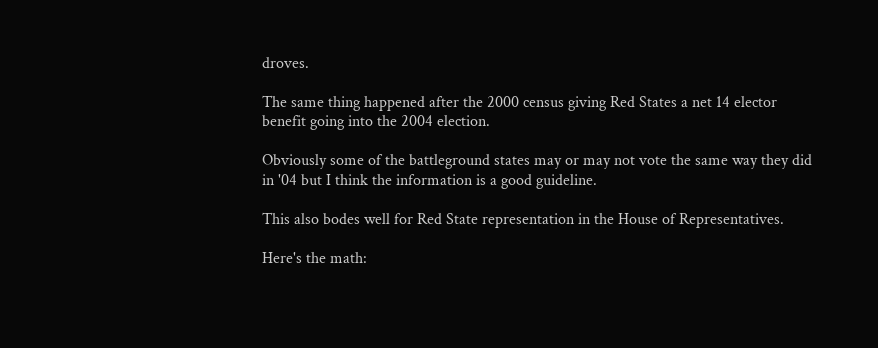droves.

The same thing happened after the 2000 census giving Red States a net 14 elector benefit going into the 2004 election.

Obviously some of the battleground states may or may not vote the same way they did in '04 but I think the information is a good guideline.

This also bodes well for Red State representation in the House of Representatives.

Here's the math: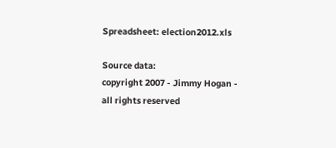Spreadsheet: election2012.xls

Source data:
copyright 2007 - Jimmy Hogan - all rights reserved